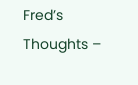Fred’s Thoughts –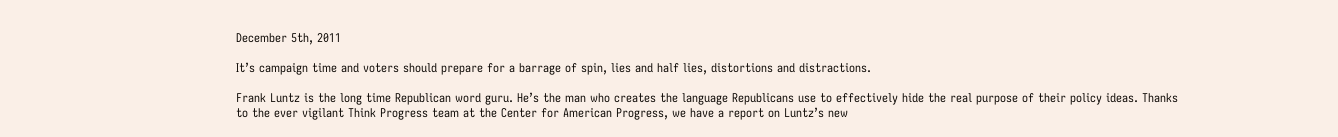December 5th, 2011

It’s campaign time and voters should prepare for a barrage of spin, lies and half lies, distortions and distractions.

Frank Luntz is the long time Republican word guru. He’s the man who creates the language Republicans use to effectively hide the real purpose of their policy ideas. Thanks to the ever vigilant Think Progress team at the Center for American Progress, we have a report on Luntz’s new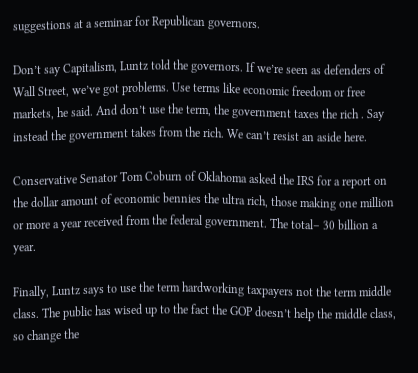suggestions at a seminar for Republican governors.

Don’t say Capitalism, Luntz told the governors. If we’re seen as defenders of Wall Street, we’ve got problems. Use terms like economic freedom or free markets, he said. And don’t use the term, the government taxes the rich . Say instead the government takes from the rich. We can’t resist an aside here.

Conservative Senator Tom Coburn of Oklahoma asked the IRS for a report on the dollar amount of economic bennies the ultra rich, those making one million or more a year received from the federal government. The total– 30 billion a year.

Finally, Luntz says to use the term hardworking taxpayers not the term middle class. The public has wised up to the fact the GOP doesn’t help the middle class, so change the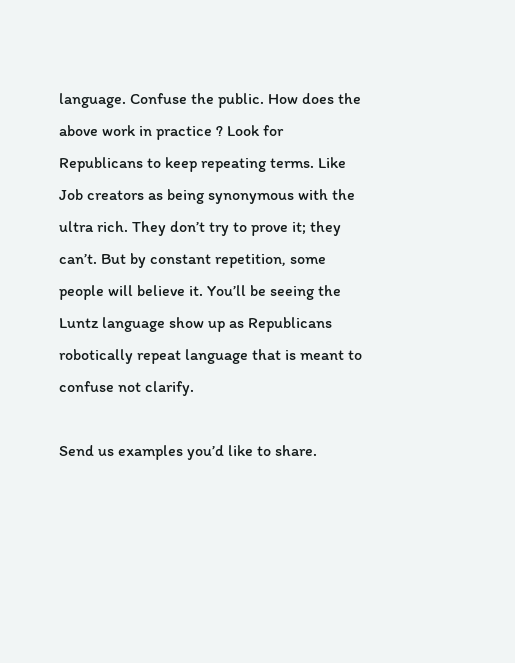language. Confuse the public. How does the above work in practice ? Look for Republicans to keep repeating terms. Like Job creators as being synonymous with the ultra rich. They don’t try to prove it; they can’t. But by constant repetition, some people will believe it. You’ll be seeing the Luntz language show up as Republicans robotically repeat language that is meant to confuse not clarify.

Send us examples you’d like to share.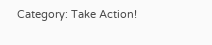Category: Take Action!